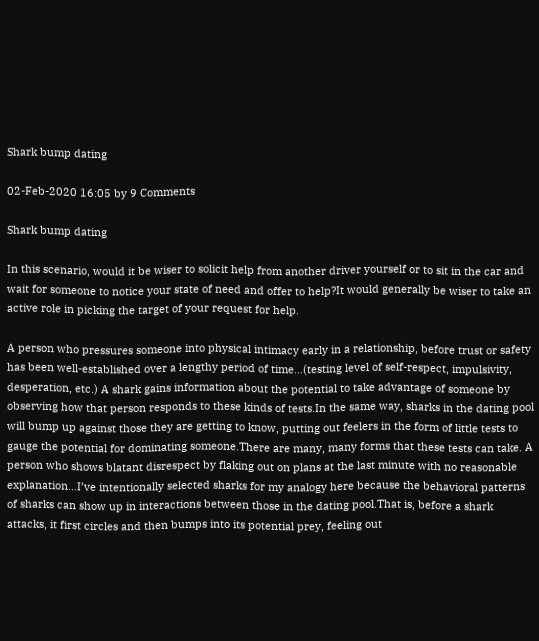Shark bump dating

02-Feb-2020 16:05 by 9 Comments

Shark bump dating

In this scenario, would it be wiser to solicit help from another driver yourself or to sit in the car and wait for someone to notice your state of need and offer to help?It would generally be wiser to take an active role in picking the target of your request for help.

A person who pressures someone into physical intimacy early in a relationship, before trust or safety has been well-established over a lengthy period of time…(testing level of self-respect, impulsivity, desperation, etc.) A shark gains information about the potential to take advantage of someone by observing how that person responds to these kinds of tests.In the same way, sharks in the dating pool will bump up against those they are getting to know, putting out feelers in the form of little tests to gauge the potential for dominating someone.There are many, many forms that these tests can take. A person who shows blatant disrespect by flaking out on plans at the last minute with no reasonable explanation…I’ve intentionally selected sharks for my analogy here because the behavioral patterns of sharks can show up in interactions between those in the dating pool.That is, before a shark attacks, it first circles and then bumps into its potential prey, feeling out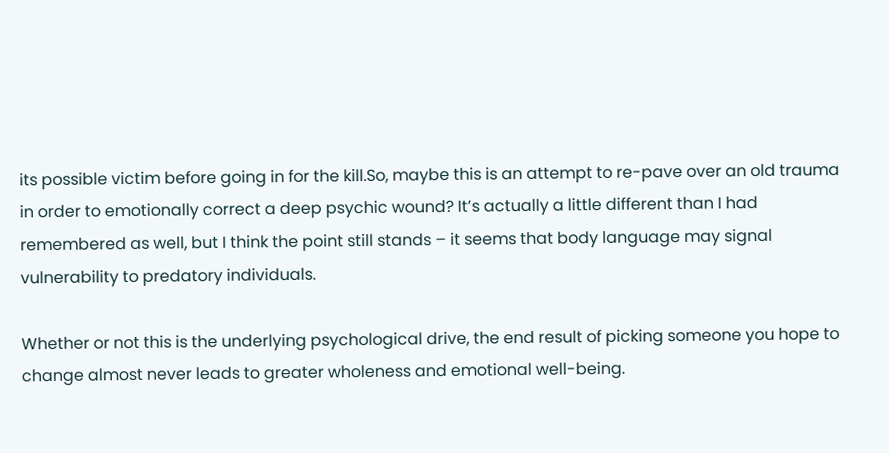its possible victim before going in for the kill.So, maybe this is an attempt to re-pave over an old trauma in order to emotionally correct a deep psychic wound? It’s actually a little different than I had remembered as well, but I think the point still stands – it seems that body language may signal vulnerability to predatory individuals.

Whether or not this is the underlying psychological drive, the end result of picking someone you hope to change almost never leads to greater wholeness and emotional well-being.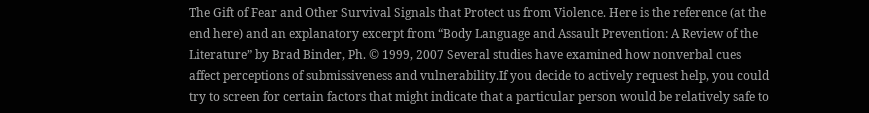The Gift of Fear and Other Survival Signals that Protect us from Violence. Here is the reference (at the end here) and an explanatory excerpt from “Body Language and Assault Prevention: A Review of the Literature” by Brad Binder, Ph. © 1999, 2007 Several studies have examined how nonverbal cues affect perceptions of submissiveness and vulnerability.If you decide to actively request help, you could try to screen for certain factors that might indicate that a particular person would be relatively safe to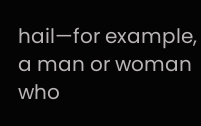hail—for example, a man or woman who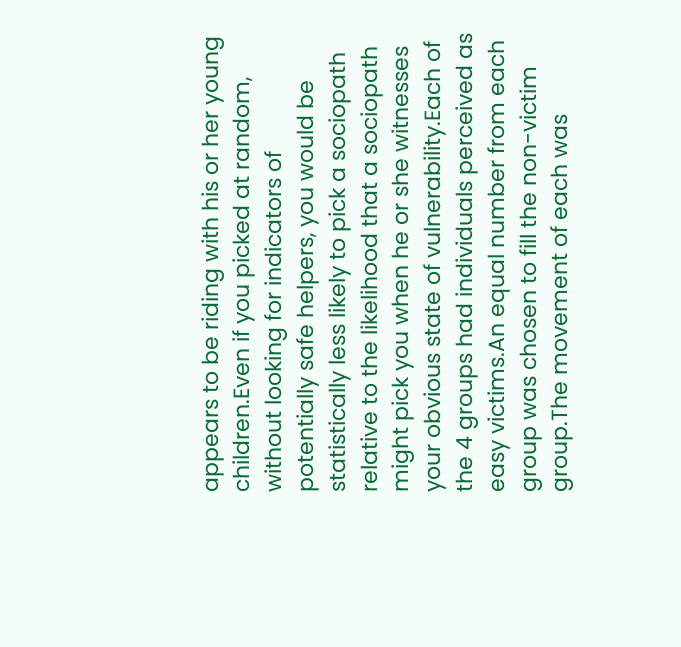appears to be riding with his or her young children.Even if you picked at random, without looking for indicators of potentially safe helpers, you would be statistically less likely to pick a sociopath relative to the likelihood that a sociopath might pick you when he or she witnesses your obvious state of vulnerability.Each of the 4 groups had individuals perceived as easy victims.An equal number from each group was chosen to fill the non-victim group.The movement of each was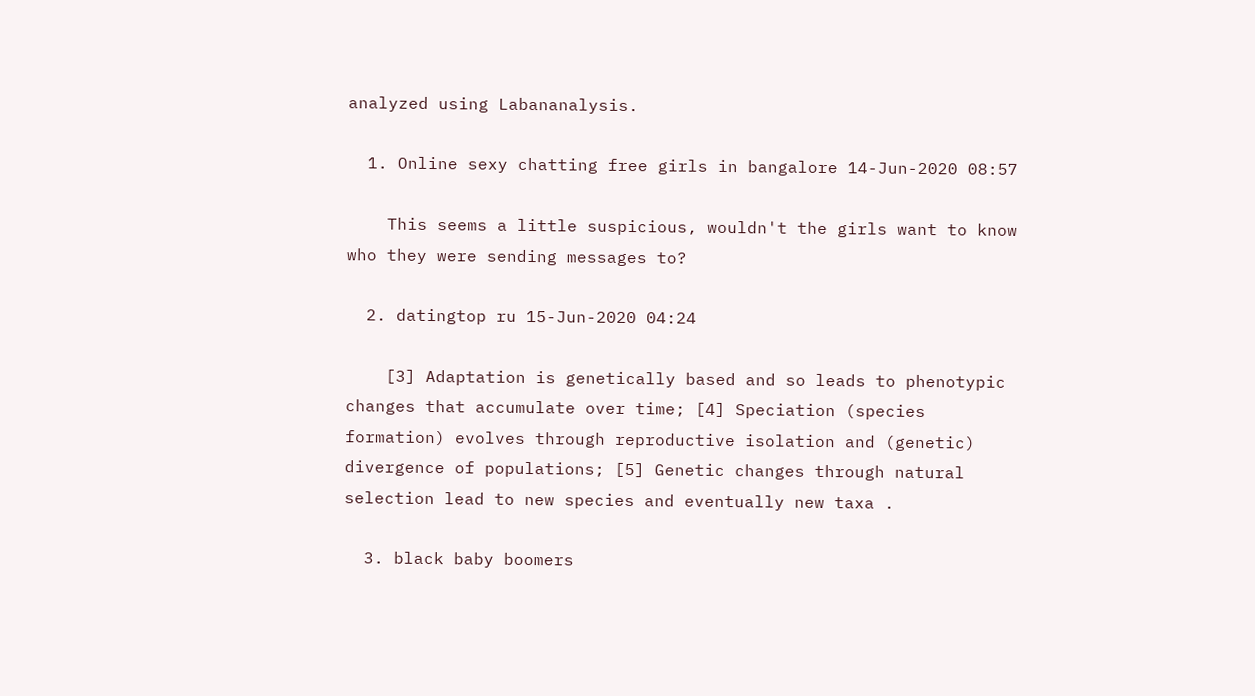analyzed using Labananalysis.

  1. Online sexy chatting free girls in bangalore 14-Jun-2020 08:57

    This seems a little suspicious, wouldn't the girls want to know who they were sending messages to?

  2. datingtop ru 15-Jun-2020 04:24

    [3] Adaptation is genetically based and so leads to phenotypic changes that accumulate over time; [4] Speciation (species formation) evolves through reproductive isolation and (genetic) divergence of populations; [5] Genetic changes through natural selection lead to new species and eventually new taxa .

  3. black baby boomers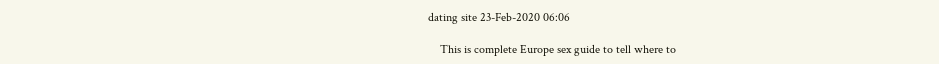dating site 23-Feb-2020 06:06

    This is complete Europe sex guide to tell where to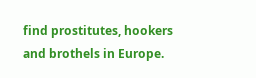find prostitutes, hookers and brothels in Europe.